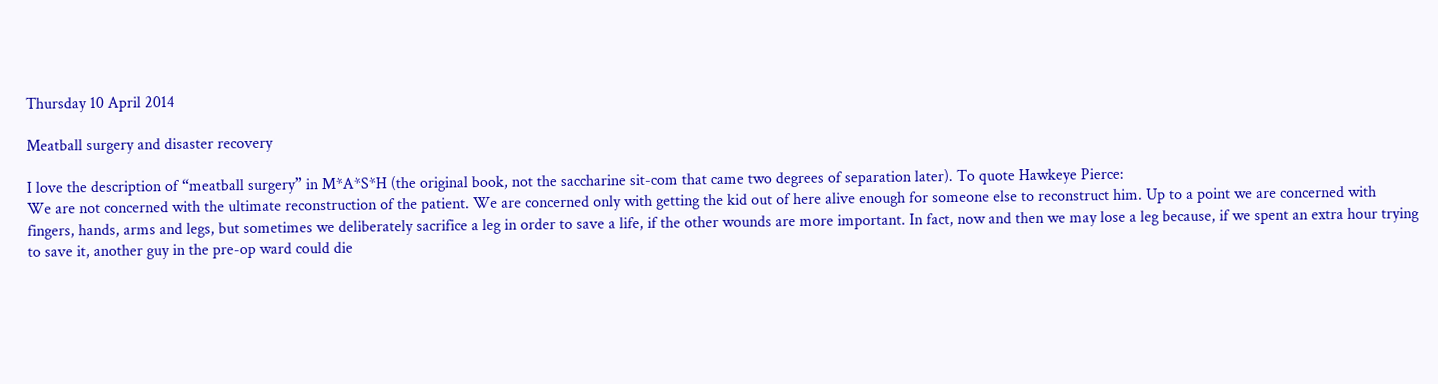Thursday 10 April 2014

Meatball surgery and disaster recovery

I love the description of “meatball surgery” in M*A*S*H (the original book, not the saccharine sit-com that came two degrees of separation later). To quote Hawkeye Pierce:
We are not concerned with the ultimate reconstruction of the patient. We are concerned only with getting the kid out of here alive enough for someone else to reconstruct him. Up to a point we are concerned with fingers, hands, arms and legs, but sometimes we deliberately sacrifice a leg in order to save a life, if the other wounds are more important. In fact, now and then we may lose a leg because, if we spent an extra hour trying to save it, another guy in the pre-op ward could die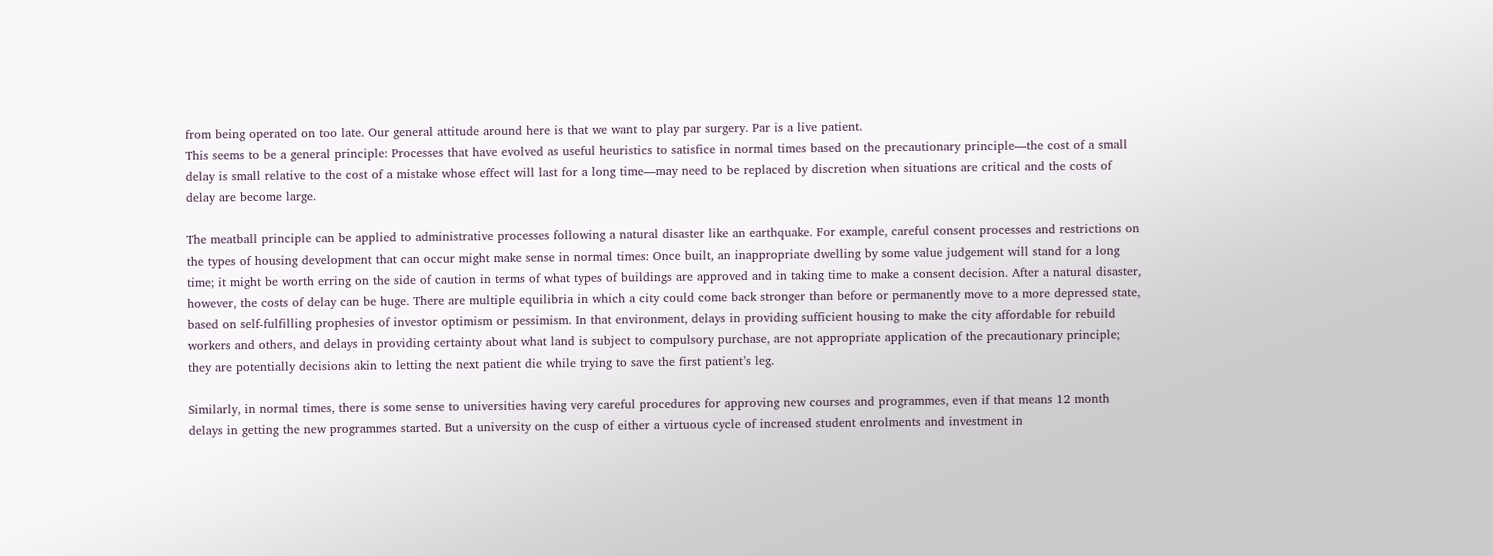from being operated on too late. Our general attitude around here is that we want to play par surgery. Par is a live patient.
This seems to be a general principle: Processes that have evolved as useful heuristics to satisfice in normal times based on the precautionary principle—the cost of a small delay is small relative to the cost of a mistake whose effect will last for a long time—may need to be replaced by discretion when situations are critical and the costs of delay are become large.

The meatball principle can be applied to administrative processes following a natural disaster like an earthquake. For example, careful consent processes and restrictions on the types of housing development that can occur might make sense in normal times: Once built, an inappropriate dwelling by some value judgement will stand for a long time; it might be worth erring on the side of caution in terms of what types of buildings are approved and in taking time to make a consent decision. After a natural disaster, however, the costs of delay can be huge. There are multiple equilibria in which a city could come back stronger than before or permanently move to a more depressed state, based on self-fulfilling prophesies of investor optimism or pessimism. In that environment, delays in providing sufficient housing to make the city affordable for rebuild workers and others, and delays in providing certainty about what land is subject to compulsory purchase, are not appropriate application of the precautionary principle; they are potentially decisions akin to letting the next patient die while trying to save the first patient’s leg.

Similarly, in normal times, there is some sense to universities having very careful procedures for approving new courses and programmes, even if that means 12 month delays in getting the new programmes started. But a university on the cusp of either a virtuous cycle of increased student enrolments and investment in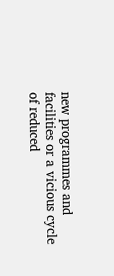new programmes and facilities or a vicious cycle of reduced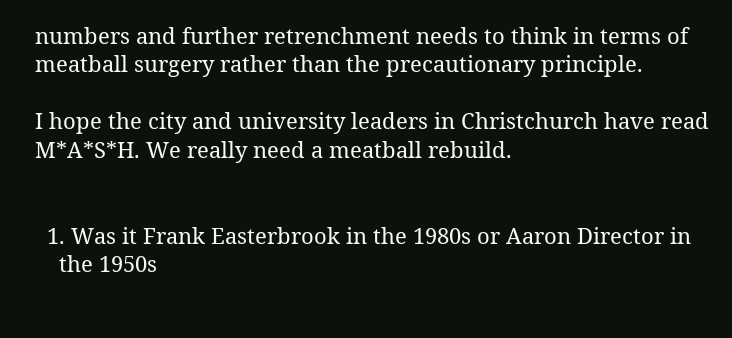numbers and further retrenchment needs to think in terms of meatball surgery rather than the precautionary principle.

I hope the city and university leaders in Christchurch have read M*A*S*H. We really need a meatball rebuild.


  1. Was it Frank Easterbrook in the 1980s or Aaron Director in
    the 1950s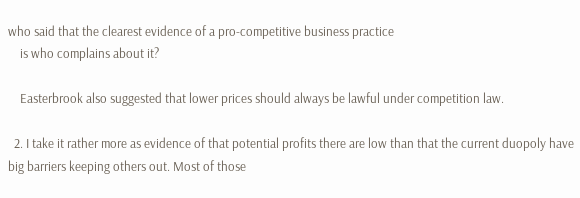who said that the clearest evidence of a pro-competitive business practice
    is who complains about it?

    Easterbrook also suggested that lower prices should always be lawful under competition law.

  2. I take it rather more as evidence of that potential profits there are low than that the current duopoly have big barriers keeping others out. Most of those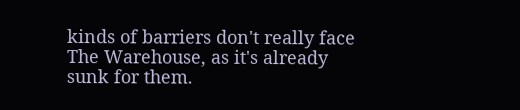kinds of barriers don't really face The Warehouse, as it's already sunk for them.